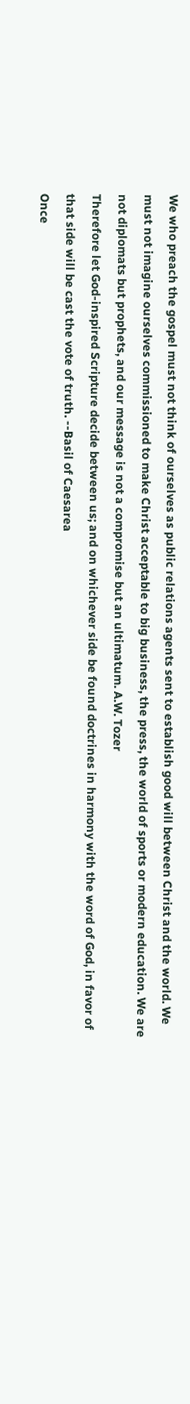We who preach the gospel must not think of ourselves as public relations agents sent to establish good will between Christ and the world. We must not imagine ourselves commissioned to make Christ acceptable to big business, the press, the world of sports or modern education. We are not diplomats but prophets, and our message is not a compromise but an ultimatum. A.W. Tozer
Therefore let God-inspired Scripture decide between us; and on whichever side be found doctrines in harmony with the word of God, in favor of that side will be cast the vote of truth. --Basil of Caesarea
Once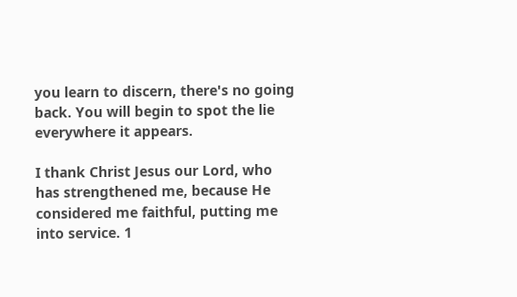you learn to discern, there's no going back. You will begin to spot the lie everywhere it appears.

I thank Christ Jesus our Lord, who has strengthened me, because He considered me faithful, putting me into service. 1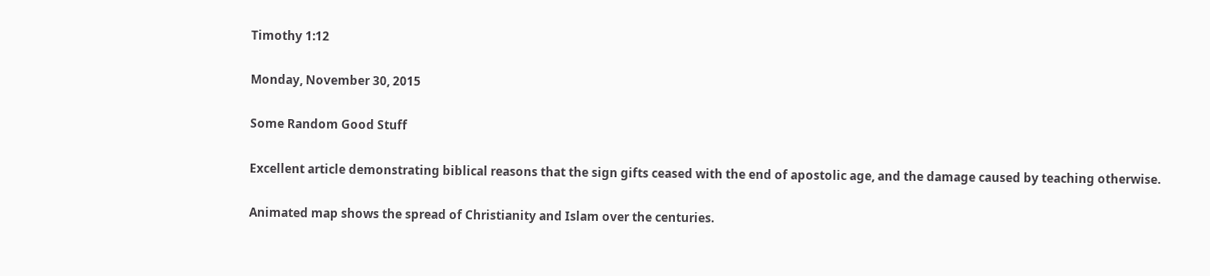Timothy 1:12

Monday, November 30, 2015

Some Random Good Stuff

Excellent article demonstrating biblical reasons that the sign gifts ceased with the end of apostolic age, and the damage caused by teaching otherwise.

Animated map shows the spread of Christianity and Islam over the centuries.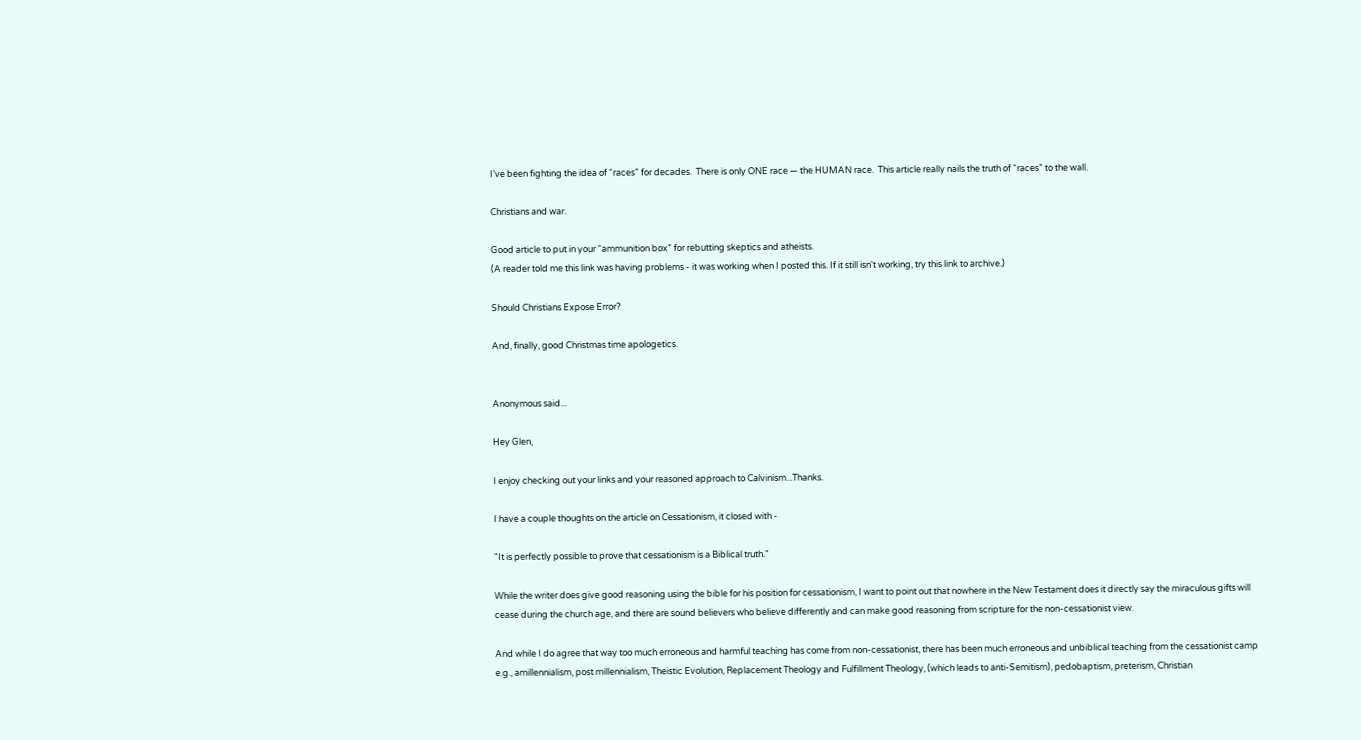I’ve been fighting the idea of “races” for decades.  There is only ONE race — the HUMAN race.  This article really nails the truth of “races” to the wall.

Christians and war.

Good article to put in your “ammunition box” for rebutting skeptics and atheists.
(A reader told me this link was having problems - it was working when I posted this. If it still isn't working, try this link to archive.)

Should Christians Expose Error?

And, finally, good Christmas time apologetics.


Anonymous said...

Hey Glen,

I enjoy checking out your links and your reasoned approach to Calvinism...Thanks.

I have a couple thoughts on the article on Cessationism, it closed with -

"It is perfectly possible to prove that cessationism is a Biblical truth."

While the writer does give good reasoning using the bible for his position for cessationism, I want to point out that nowhere in the New Testament does it directly say the miraculous gifts will cease during the church age, and there are sound believers who believe differently and can make good reasoning from scripture for the non-cessationist view.

And while I do agree that way too much erroneous and harmful teaching has come from non-cessationist, there has been much erroneous and unbiblical teaching from the cessationist camp e.g., amillennialism, post millennialism, Theistic Evolution, Replacement Theology and Fulfillment Theology, (which leads to anti-Semitism), pedobaptism, preterism, Christian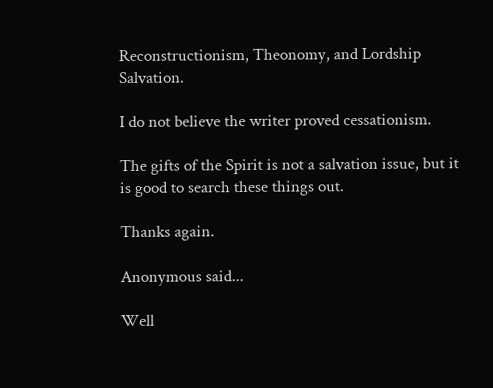Reconstructionism, Theonomy, and Lordship Salvation.

I do not believe the writer proved cessationism.

The gifts of the Spirit is not a salvation issue, but it is good to search these things out.

Thanks again.

Anonymous said...

Well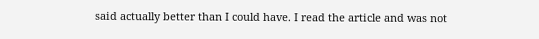said actually better than I could have. I read the article and was not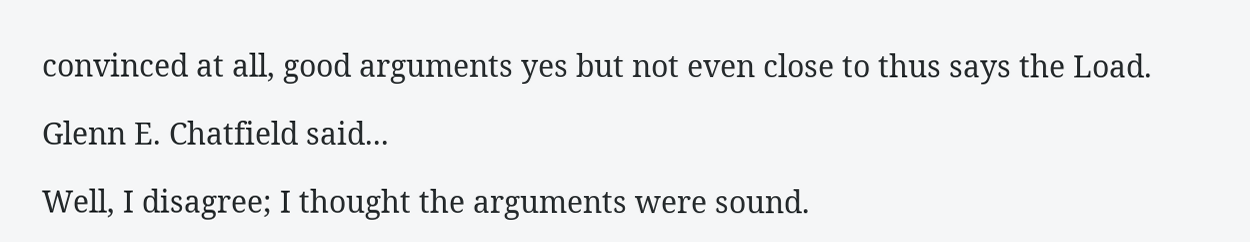convinced at all, good arguments yes but not even close to thus says the Load.

Glenn E. Chatfield said...

Well, I disagree; I thought the arguments were sound.